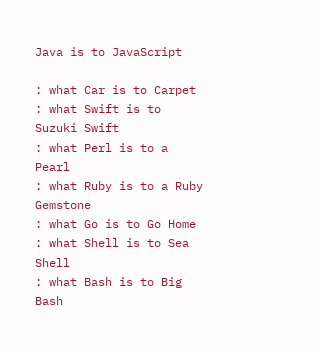Java is to JavaScript

: what Car is to Carpet
: what Swift is to Suzuki Swift
: what Perl is to a Pearl
: what Ruby is to a Ruby Gemstone
: what Go is to Go Home
: what Shell is to Sea Shell
: what Bash is to Big Bash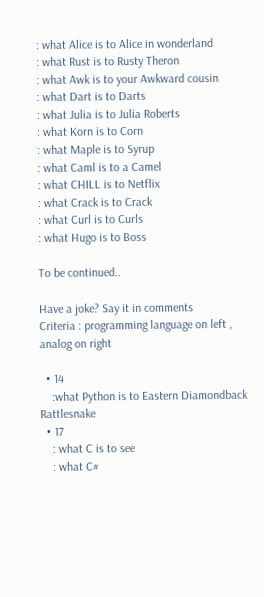: what Alice is to Alice in wonderland
: what Rust is to Rusty Theron
: what Awk is to your Awkward cousin
: what Dart is to Darts
: what Julia is to Julia Roberts
: what Korn is to Corn
: what Maple is to Syrup
: what Caml is to a Camel
: what CHILL is to Netflix
: what Crack is to Crack
: what Curl is to Curls
: what Hugo is to Boss

To be continued..

Have a joke? Say it in comments
Criteria : programming language on left , analog on right

  • 14
    :what Python is to Eastern Diamondback Rattlesnake
  • 17
    : what C is to see
    : what C#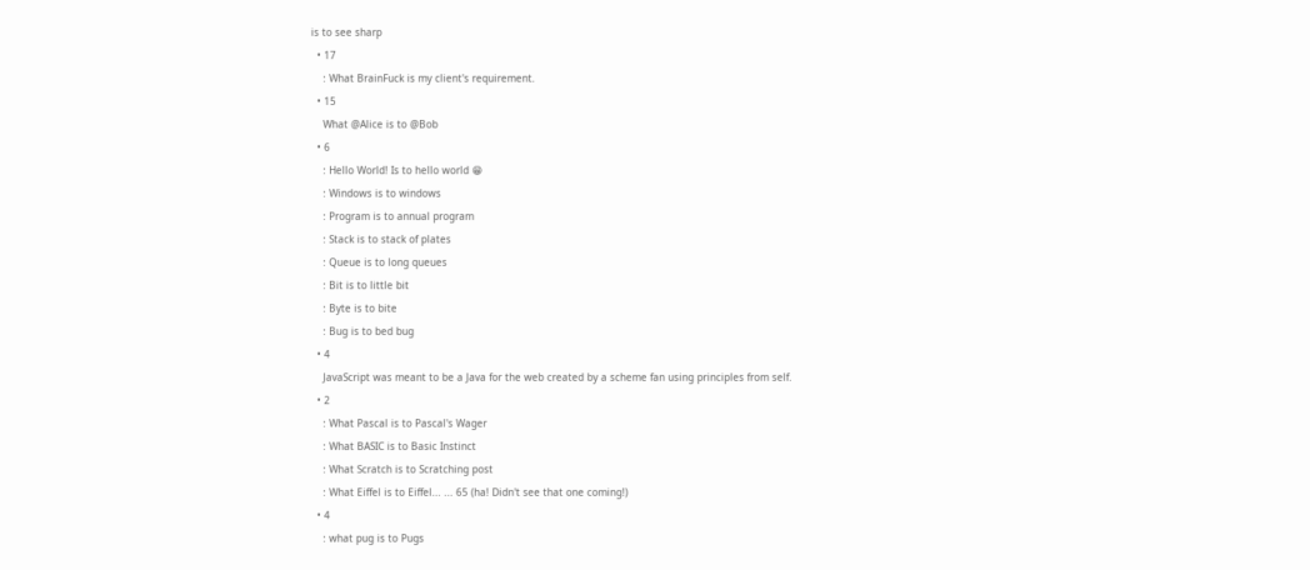is to see sharp
  • 17
    : What BrainFuck is my client's requirement.
  • 15
    What @Alice is to @Bob
  • 6
    : Hello World! Is to hello world 😁
    : Windows is to windows
    : Program is to annual program
    : Stack is to stack of plates
    : Queue is to long queues
    : Bit is to little bit
    : Byte is to bite
    : Bug is to bed bug
  • 4
    JavaScript was meant to be a Java for the web created by a scheme fan using principles from self.
  • 2
    : What Pascal is to Pascal's Wager
    : What BASIC is to Basic Instinct
    : What Scratch is to Scratching post
    : What Eiffel is to Eiffel... ... 65 (ha! Didn't see that one coming!)
  • 4
    : what pug is to Pugs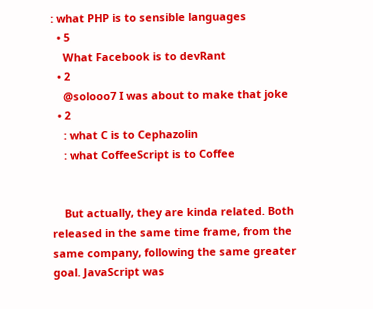: what PHP is to sensible languages
  • 5
    What Facebook is to devRant
  • 2
    @solooo7 I was about to make that joke
  • 2
    : what C is to Cephazolin
    : what CoffeeScript is to Coffee


    But actually, they are kinda related. Both released in the same time frame, from the same company, following the same greater goal. JavaScript was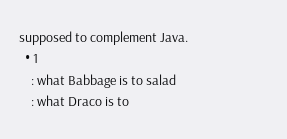supposed to complement Java.
  • 1
    : what Babbage is to salad
    : what Draco is to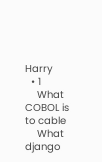Harry
  • 1
    What COBOL is to cable
    What django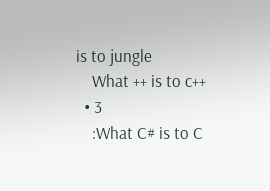is to jungle
    What ++ is to c++
  • 3
    :What C# is to C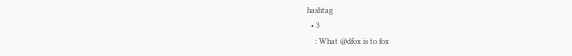hashtag
  • 3
    : What @dfox is to fox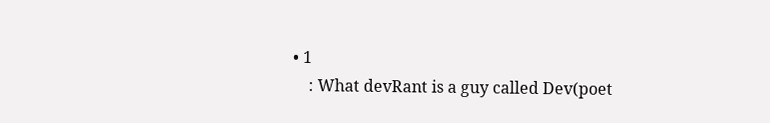• 1
    : What devRant is a guy called Dev(poet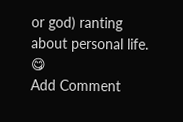or god) ranting about personal life. 😋
Add Comment